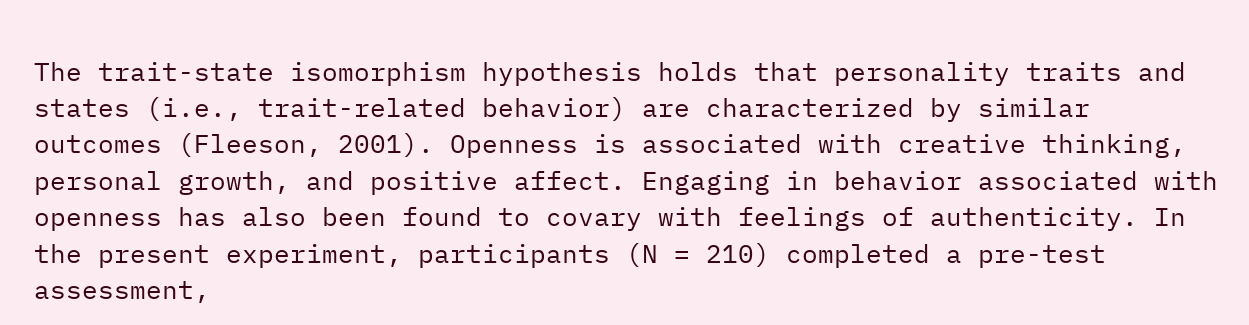The trait-state isomorphism hypothesis holds that personality traits and states (i.e., trait-related behavior) are characterized by similar outcomes (Fleeson, 2001). Openness is associated with creative thinking, personal growth, and positive affect. Engaging in behavior associated with openness has also been found to covary with feelings of authenticity. In the present experiment, participants (N = 210) completed a pre-test assessment,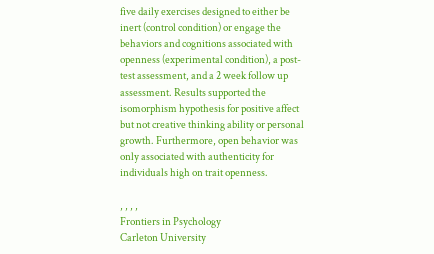five daily exercises designed to either be inert (control condition) or engage the behaviors and cognitions associated with openness (experimental condition), a post-test assessment, and a 2 week follow up assessment. Results supported the isomorphism hypothesis for positive affect but not creative thinking ability or personal growth. Furthermore, open behavior was only associated with authenticity for individuals high on trait openness.

, , , ,
Frontiers in Psychology
Carleton University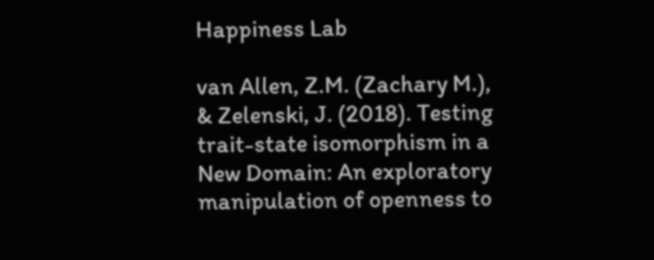Happiness Lab

van Allen, Z.M. (Zachary M.), & Zelenski, J. (2018). Testing trait-state isomorphism in a New Domain: An exploratory manipulation of openness to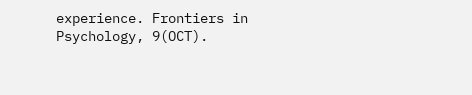experience. Frontiers in Psychology, 9(OCT).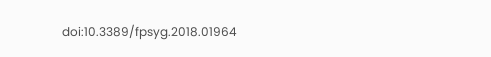doi:10.3389/fpsyg.2018.01964